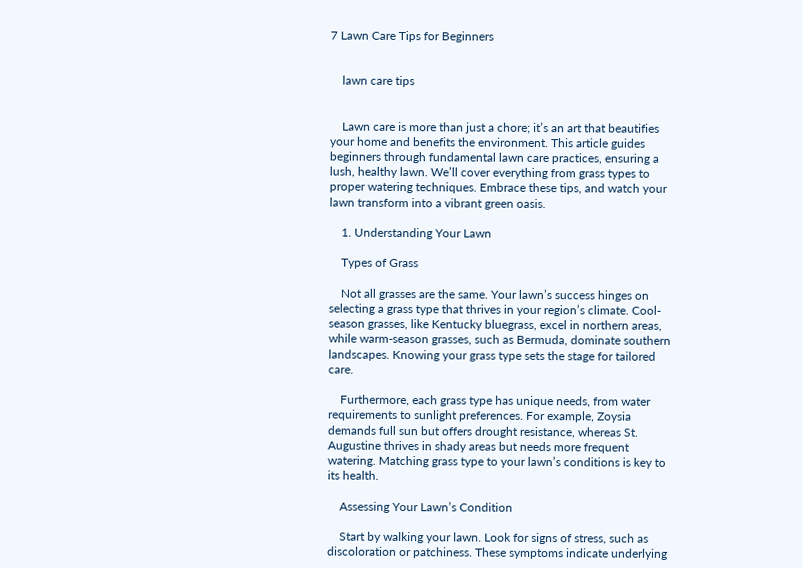7 Lawn Care Tips for Beginners


    lawn care tips


    Lawn care is more than just a chore; it’s an art that beautifies your home and benefits the environment. This article guides beginners through fundamental lawn care practices, ensuring a lush, healthy lawn. We’ll cover everything from grass types to proper watering techniques. Embrace these tips, and watch your lawn transform into a vibrant green oasis.

    1. Understanding Your Lawn

    Types of Grass

    Not all grasses are the same. Your lawn’s success hinges on selecting a grass type that thrives in your region’s climate. Cool-season grasses, like Kentucky bluegrass, excel in northern areas, while warm-season grasses, such as Bermuda, dominate southern landscapes. Knowing your grass type sets the stage for tailored care.

    Furthermore, each grass type has unique needs, from water requirements to sunlight preferences. For example, Zoysia demands full sun but offers drought resistance, whereas St. Augustine thrives in shady areas but needs more frequent watering. Matching grass type to your lawn’s conditions is key to its health.

    Assessing Your Lawn’s Condition

    Start by walking your lawn. Look for signs of stress, such as discoloration or patchiness. These symptoms indicate underlying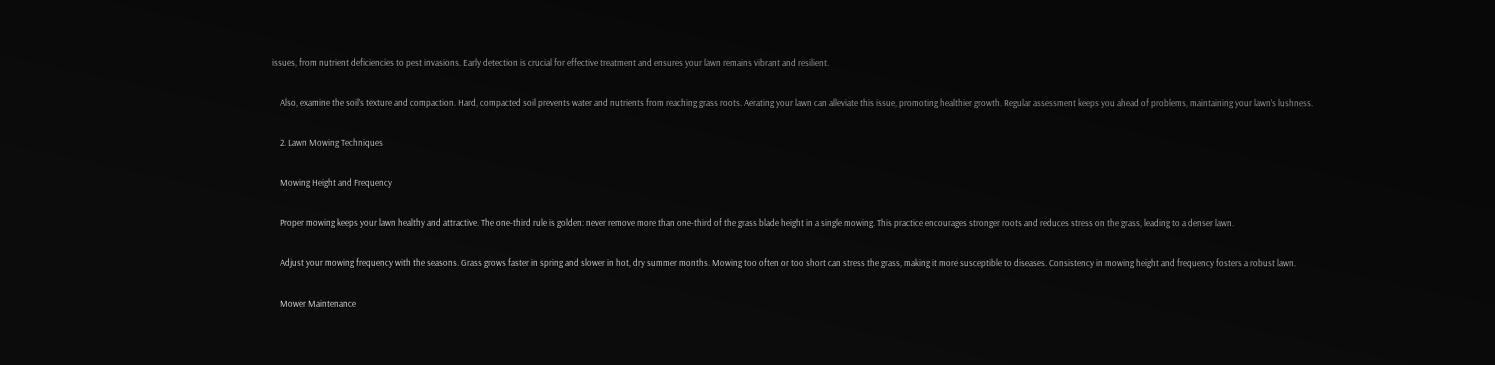issues, from nutrient deficiencies to pest invasions. Early detection is crucial for effective treatment and ensures your lawn remains vibrant and resilient.

    Also, examine the soil’s texture and compaction. Hard, compacted soil prevents water and nutrients from reaching grass roots. Aerating your lawn can alleviate this issue, promoting healthier growth. Regular assessment keeps you ahead of problems, maintaining your lawn’s lushness.

    2. Lawn Mowing Techniques

    Mowing Height and Frequency

    Proper mowing keeps your lawn healthy and attractive. The one-third rule is golden: never remove more than one-third of the grass blade height in a single mowing. This practice encourages stronger roots and reduces stress on the grass, leading to a denser lawn.

    Adjust your mowing frequency with the seasons. Grass grows faster in spring and slower in hot, dry summer months. Mowing too often or too short can stress the grass, making it more susceptible to diseases. Consistency in mowing height and frequency fosters a robust lawn.

    Mower Maintenance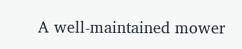A well-maintained mower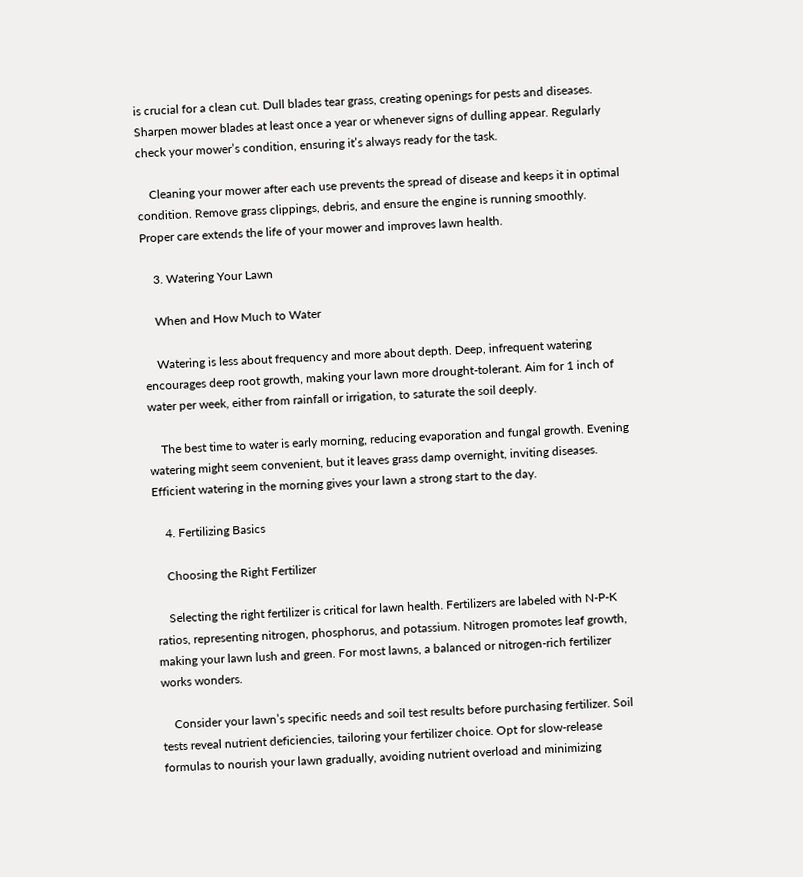is crucial for a clean cut. Dull blades tear grass, creating openings for pests and diseases. Sharpen mower blades at least once a year or whenever signs of dulling appear. Regularly check your mower’s condition, ensuring it’s always ready for the task.

    Cleaning your mower after each use prevents the spread of disease and keeps it in optimal condition. Remove grass clippings, debris, and ensure the engine is running smoothly. Proper care extends the life of your mower and improves lawn health.

    3. Watering Your Lawn

    When and How Much to Water

    Watering is less about frequency and more about depth. Deep, infrequent watering encourages deep root growth, making your lawn more drought-tolerant. Aim for 1 inch of water per week, either from rainfall or irrigation, to saturate the soil deeply.

    The best time to water is early morning, reducing evaporation and fungal growth. Evening watering might seem convenient, but it leaves grass damp overnight, inviting diseases. Efficient watering in the morning gives your lawn a strong start to the day.

    4. Fertilizing Basics

    Choosing the Right Fertilizer

    Selecting the right fertilizer is critical for lawn health. Fertilizers are labeled with N-P-K ratios, representing nitrogen, phosphorus, and potassium. Nitrogen promotes leaf growth, making your lawn lush and green. For most lawns, a balanced or nitrogen-rich fertilizer works wonders.

    Consider your lawn’s specific needs and soil test results before purchasing fertilizer. Soil tests reveal nutrient deficiencies, tailoring your fertilizer choice. Opt for slow-release formulas to nourish your lawn gradually, avoiding nutrient overload and minimizing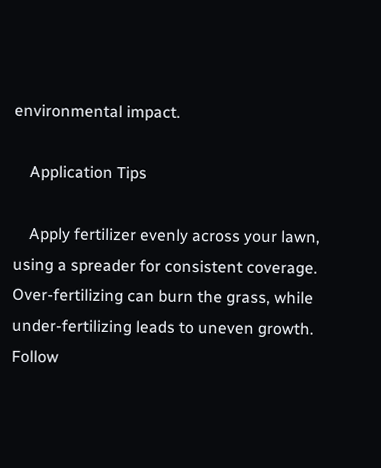environmental impact.

    Application Tips

    Apply fertilizer evenly across your lawn, using a spreader for consistent coverage. Over-fertilizing can burn the grass, while under-fertilizing leads to uneven growth. Follow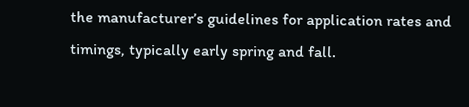the manufacturer’s guidelines for application rates and timings, typically early spring and fall.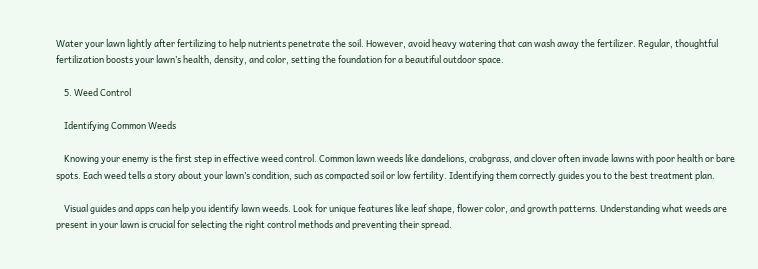Water your lawn lightly after fertilizing to help nutrients penetrate the soil. However, avoid heavy watering that can wash away the fertilizer. Regular, thoughtful fertilization boosts your lawn’s health, density, and color, setting the foundation for a beautiful outdoor space.

    5. Weed Control

    Identifying Common Weeds

    Knowing your enemy is the first step in effective weed control. Common lawn weeds like dandelions, crabgrass, and clover often invade lawns with poor health or bare spots. Each weed tells a story about your lawn’s condition, such as compacted soil or low fertility. Identifying them correctly guides you to the best treatment plan.

    Visual guides and apps can help you identify lawn weeds. Look for unique features like leaf shape, flower color, and growth patterns. Understanding what weeds are present in your lawn is crucial for selecting the right control methods and preventing their spread.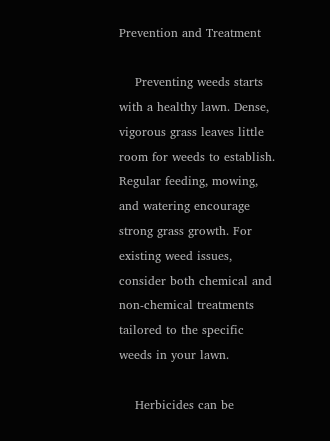Prevention and Treatment

    Preventing weeds starts with a healthy lawn. Dense, vigorous grass leaves little room for weeds to establish. Regular feeding, mowing, and watering encourage strong grass growth. For existing weed issues, consider both chemical and non-chemical treatments tailored to the specific weeds in your lawn.

    Herbicides can be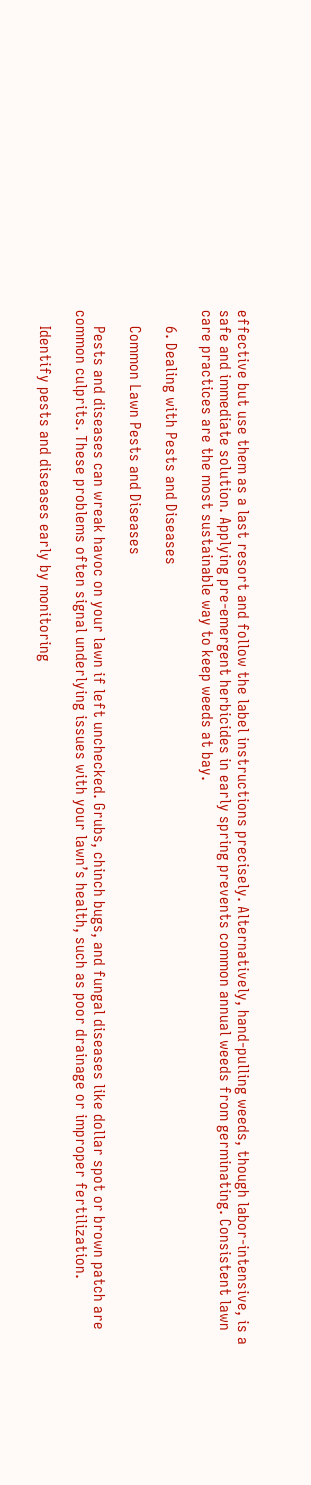effective but use them as a last resort and follow the label instructions precisely. Alternatively, hand-pulling weeds, though labor-intensive, is a safe and immediate solution. Applying pre-emergent herbicides in early spring prevents common annual weeds from germinating. Consistent lawn care practices are the most sustainable way to keep weeds at bay.

    6. Dealing with Pests and Diseases

    Common Lawn Pests and Diseases

    Pests and diseases can wreak havoc on your lawn if left unchecked. Grubs, chinch bugs, and fungal diseases like dollar spot or brown patch are common culprits. These problems often signal underlying issues with your lawn’s health, such as poor drainage or improper fertilization.

    Identify pests and diseases early by monitoring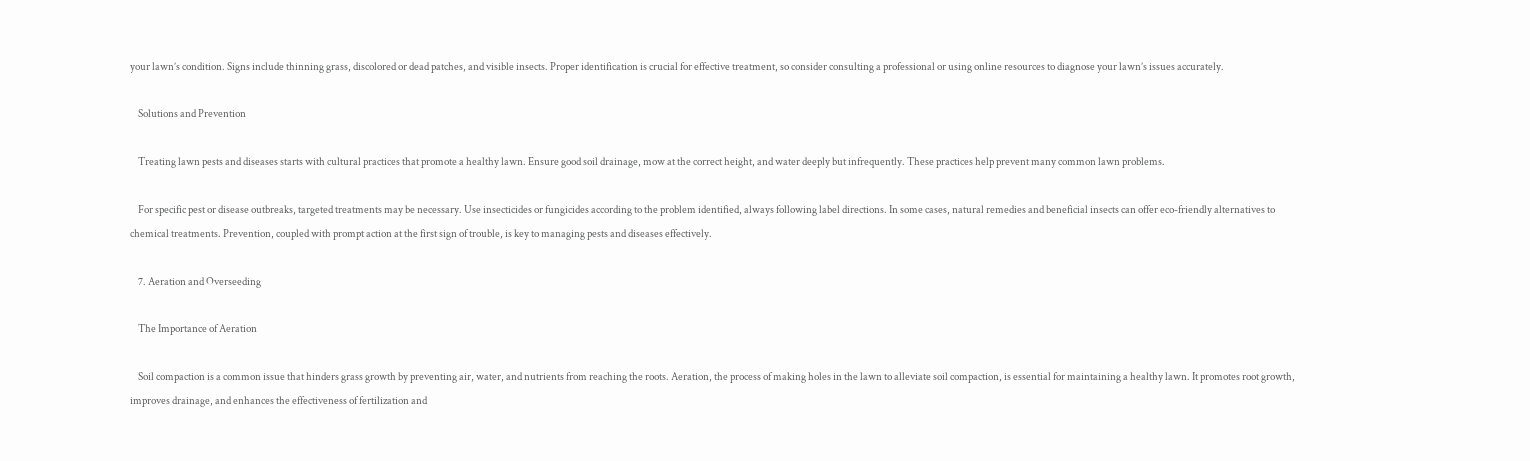your lawn’s condition. Signs include thinning grass, discolored or dead patches, and visible insects. Proper identification is crucial for effective treatment, so consider consulting a professional or using online resources to diagnose your lawn’s issues accurately.

    Solutions and Prevention

    Treating lawn pests and diseases starts with cultural practices that promote a healthy lawn. Ensure good soil drainage, mow at the correct height, and water deeply but infrequently. These practices help prevent many common lawn problems.

    For specific pest or disease outbreaks, targeted treatments may be necessary. Use insecticides or fungicides according to the problem identified, always following label directions. In some cases, natural remedies and beneficial insects can offer eco-friendly alternatives to chemical treatments. Prevention, coupled with prompt action at the first sign of trouble, is key to managing pests and diseases effectively.

    7. Aeration and Overseeding

    The Importance of Aeration

    Soil compaction is a common issue that hinders grass growth by preventing air, water, and nutrients from reaching the roots. Aeration, the process of making holes in the lawn to alleviate soil compaction, is essential for maintaining a healthy lawn. It promotes root growth, improves drainage, and enhances the effectiveness of fertilization and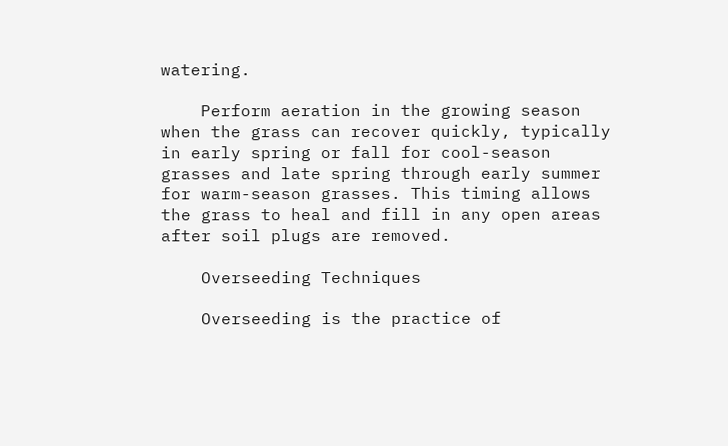watering.

    Perform aeration in the growing season when the grass can recover quickly, typically in early spring or fall for cool-season grasses and late spring through early summer for warm-season grasses. This timing allows the grass to heal and fill in any open areas after soil plugs are removed.

    Overseeding Techniques

    Overseeding is the practice of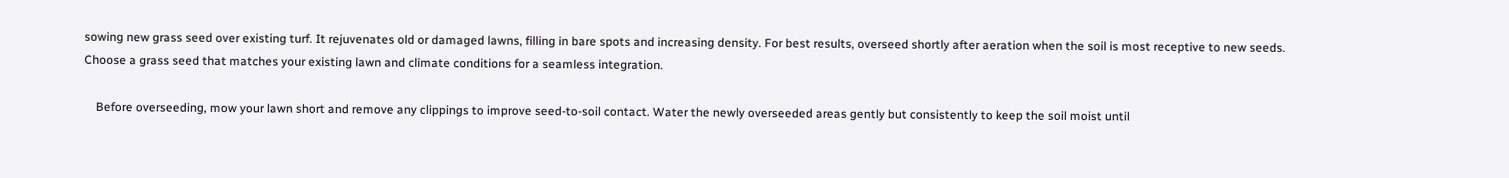sowing new grass seed over existing turf. It rejuvenates old or damaged lawns, filling in bare spots and increasing density. For best results, overseed shortly after aeration when the soil is most receptive to new seeds. Choose a grass seed that matches your existing lawn and climate conditions for a seamless integration.

    Before overseeding, mow your lawn short and remove any clippings to improve seed-to-soil contact. Water the newly overseeded areas gently but consistently to keep the soil moist until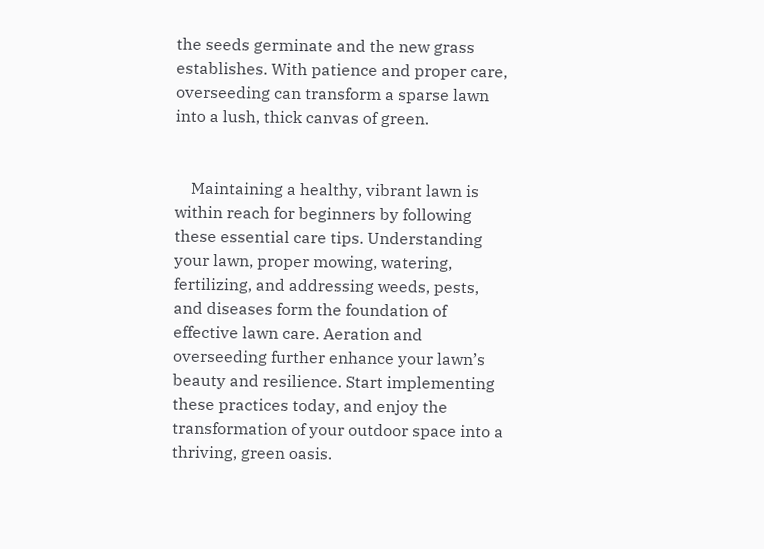the seeds germinate and the new grass establishes. With patience and proper care, overseeding can transform a sparse lawn into a lush, thick canvas of green.


    Maintaining a healthy, vibrant lawn is within reach for beginners by following these essential care tips. Understanding your lawn, proper mowing, watering, fertilizing, and addressing weeds, pests, and diseases form the foundation of effective lawn care. Aeration and overseeding further enhance your lawn’s beauty and resilience. Start implementing these practices today, and enjoy the transformation of your outdoor space into a thriving, green oasis.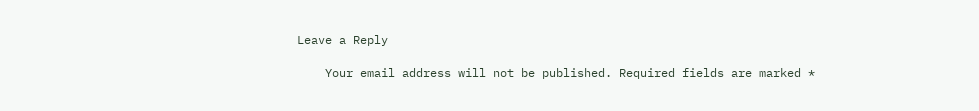Leave a Reply

    Your email address will not be published. Required fields are marked *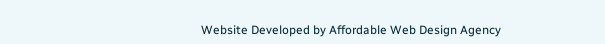Website Developed by Affordable Web Design Agency